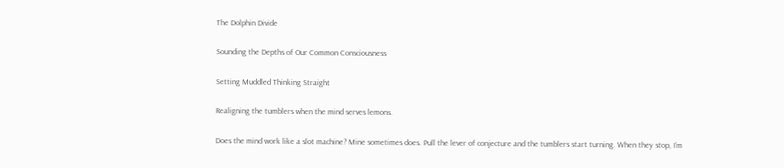The Dolphin Divide

Sounding the Depths of Our Common Consciousness

Setting Muddled Thinking Straight

Realigning the tumblers when the mind serves lemons.

Does the mind work like a slot machine? Mine sometimes does. Pull the lever of conjecture and the tumblers start turning. When they stop, I’m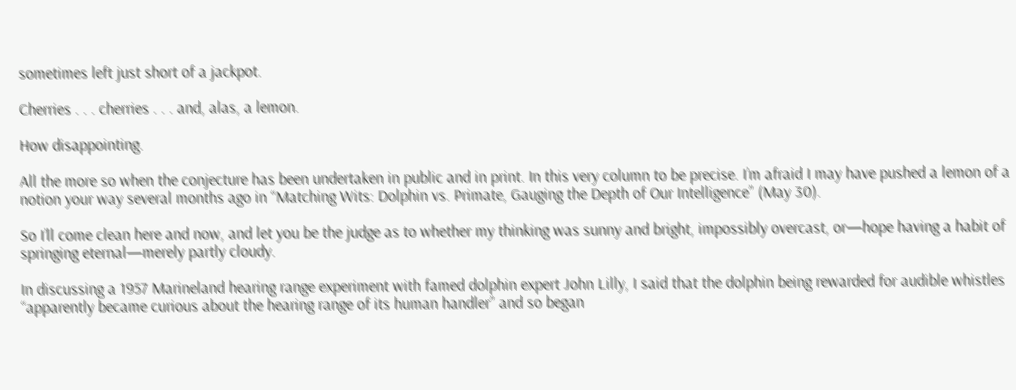sometimes left just short of a jackpot.

Cherries . . . cherries . . . and, alas, a lemon.

How disappointing.

All the more so when the conjecture has been undertaken in public and in print. In this very column to be precise. I’m afraid I may have pushed a lemon of a notion your way several months ago in “Matching Wits: Dolphin vs. Primate, Gauging the Depth of Our Intelligence” (May 30).

So I’ll come clean here and now, and let you be the judge as to whether my thinking was sunny and bright, impossibly overcast, or—hope having a habit of springing eternal—merely partly cloudy.

In discussing a 1957 Marineland hearing range experiment with famed dolphin expert John Lilly, I said that the dolphin being rewarded for audible whistles “apparently became curious about the hearing range of its human handler” and so began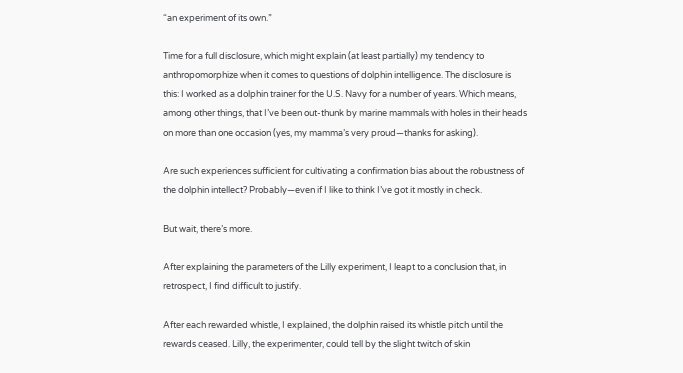“an experiment of its own.”

Time for a full disclosure, which might explain (at least partially) my tendency to anthropomorphize when it comes to questions of dolphin intelligence. The disclosure is this: I worked as a dolphin trainer for the U.S. Navy for a number of years. Which means, among other things, that I’ve been out-thunk by marine mammals with holes in their heads on more than one occasion (yes, my mamma’s very proud—thanks for asking).

Are such experiences sufficient for cultivating a confirmation bias about the robustness of the dolphin intellect? Probably—even if I like to think I’ve got it mostly in check.

But wait, there’s more.

After explaining the parameters of the Lilly experiment, I leapt to a conclusion that, in retrospect, I find difficult to justify.

After each rewarded whistle, I explained, the dolphin raised its whistle pitch until the rewards ceased. Lilly, the experimenter, could tell by the slight twitch of skin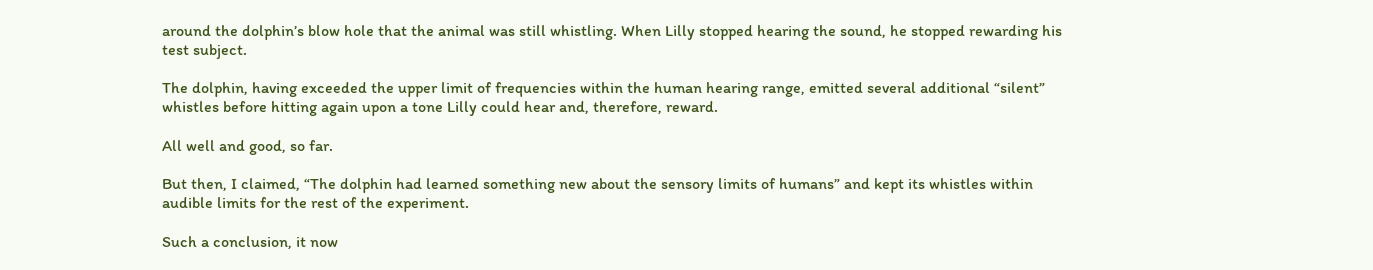around the dolphin’s blow hole that the animal was still whistling. When Lilly stopped hearing the sound, he stopped rewarding his test subject.

The dolphin, having exceeded the upper limit of frequencies within the human hearing range, emitted several additional “silent” whistles before hitting again upon a tone Lilly could hear and, therefore, reward.

All well and good, so far.

But then, I claimed, “The dolphin had learned something new about the sensory limits of humans” and kept its whistles within audible limits for the rest of the experiment.

Such a conclusion, it now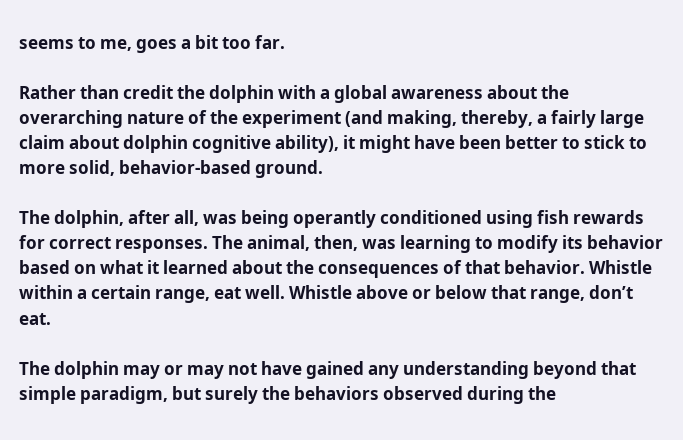seems to me, goes a bit too far.

Rather than credit the dolphin with a global awareness about the overarching nature of the experiment (and making, thereby, a fairly large claim about dolphin cognitive ability), it might have been better to stick to more solid, behavior-based ground.

The dolphin, after all, was being operantly conditioned using fish rewards for correct responses. The animal, then, was learning to modify its behavior based on what it learned about the consequences of that behavior. Whistle within a certain range, eat well. Whistle above or below that range, don’t eat.

The dolphin may or may not have gained any understanding beyond that simple paradigm, but surely the behaviors observed during the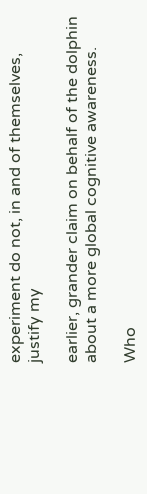experiment do not, in and of themselves, justify my

earlier, grander claim on behalf of the dolphin about a more global cognitive awareness.

Who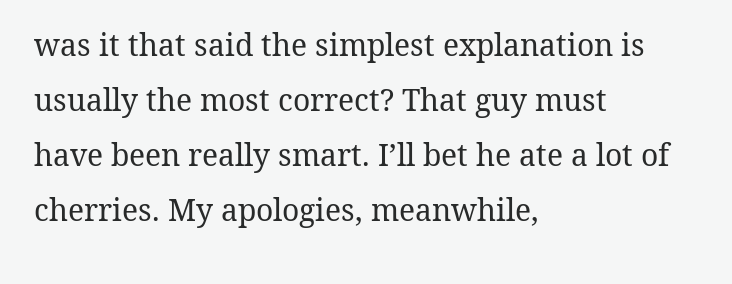was it that said the simplest explanation is usually the most correct? That guy must have been really smart. I’ll bet he ate a lot of cherries. My apologies, meanwhile,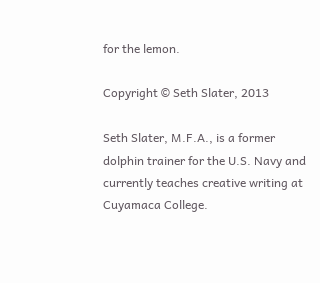for the lemon.

Copyright © Seth Slater, 2013

Seth Slater, M.F.A., is a former dolphin trainer for the U.S. Navy and currently teaches creative writing at Cuyamaca College.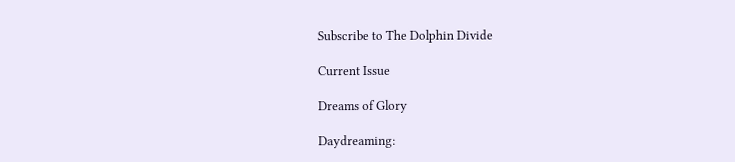Subscribe to The Dolphin Divide

Current Issue

Dreams of Glory

Daydreaming: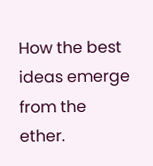How the best ideas emerge from the ether.